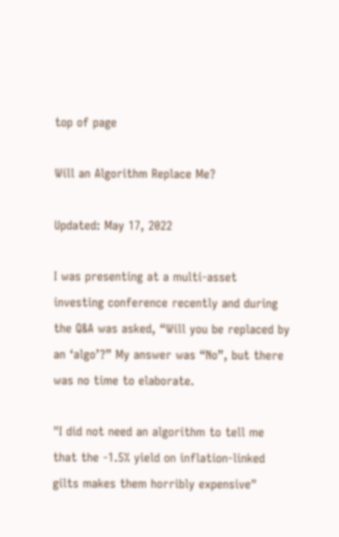top of page

Will an Algorithm Replace Me?

Updated: May 17, 2022

I was presenting at a multi-asset investing conference recently and during the Q&A was asked, “Will you be replaced by an ‘algo’?” My answer was “No”, but there was no time to elaborate.

"I did not need an algorithm to tell me that the -1.5% yield on inflation-linked gilts makes them horribly expensive"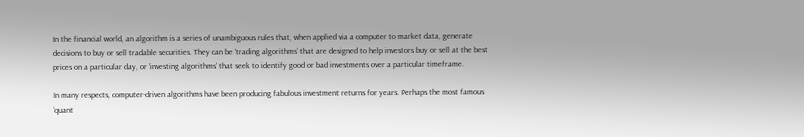In the financial world, an algorithm is a series of unambiguous rules that, when applied via a computer to market data, generate decisions to buy or sell tradable securities. They can be ‘trading algorithms’ that are designed to help investors buy or sell at the best prices on a particular day, or ‘investing algorithms’ that seek to identify good or bad investments over a particular timeframe.

In many respects, computer-driven algorithms have been producing fabulous investment returns for years. Perhaps the most famous ‘quant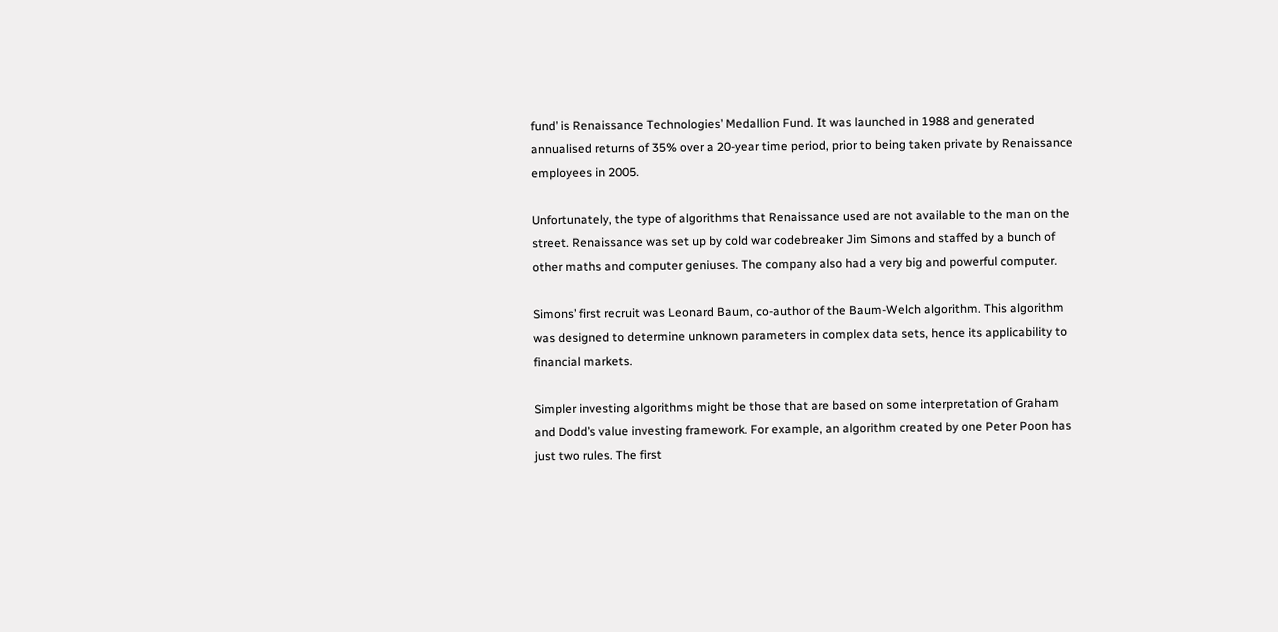fund’ is Renaissance Technologies’ Medallion Fund. It was launched in 1988 and generated annualised returns of 35% over a 20-year time period, prior to being taken private by Renaissance employees in 2005.

Unfortunately, the type of algorithms that Renaissance used are not available to the man on the street. Renaissance was set up by cold war codebreaker Jim Simons and staffed by a bunch of other maths and computer geniuses. The company also had a very big and powerful computer.

Simons’ first recruit was Leonard Baum, co-author of the Baum-Welch algorithm. This algorithm was designed to determine unknown parameters in complex data sets, hence its applicability to financial markets.

Simpler investing algorithms might be those that are based on some interpretation of Graham and Dodd’s value investing framework. For example, an algorithm created by one Peter Poon has just two rules. The first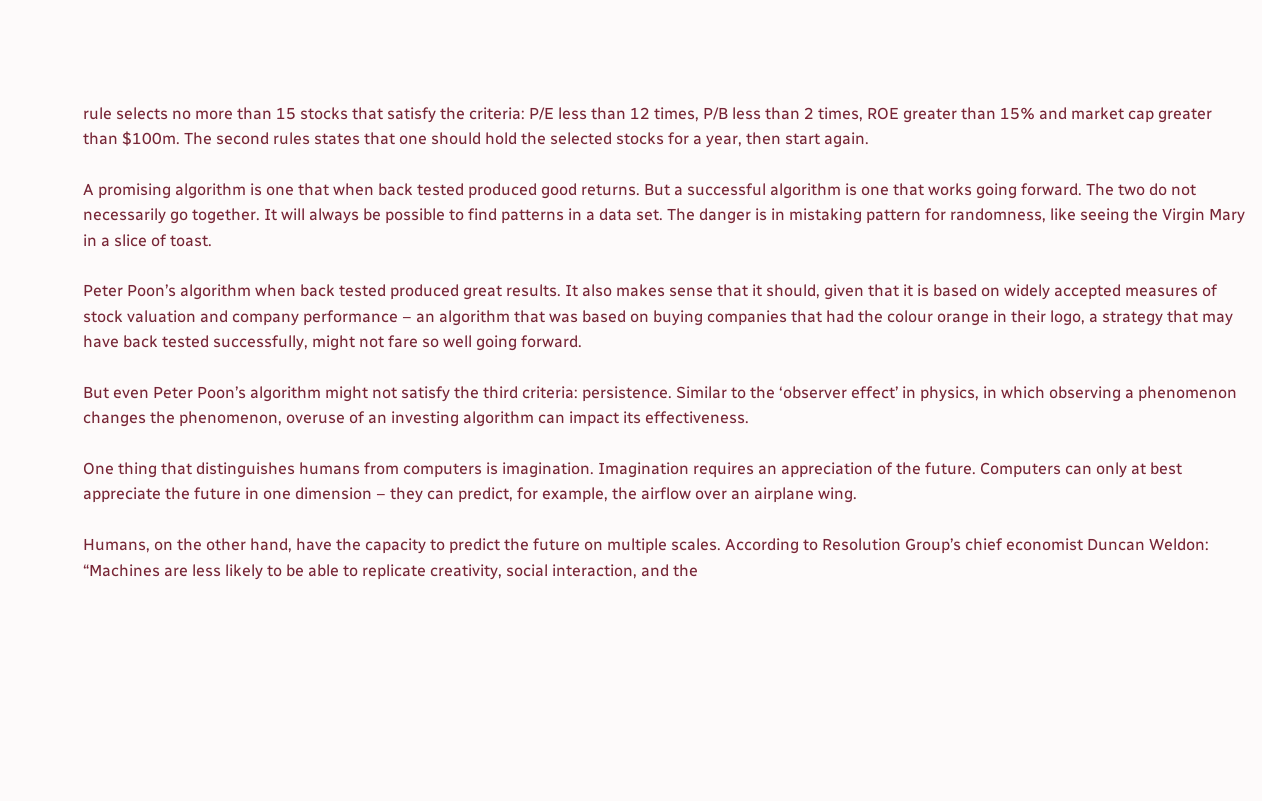rule selects no more than 15 stocks that satisfy the criteria: P/E less than 12 times, P/B less than 2 times, ROE greater than 15% and market cap greater than $100m. The second rules states that one should hold the selected stocks for a year, then start again.

A promising algorithm is one that when back tested produced good returns. But a successful algorithm is one that works going forward. The two do not necessarily go together. It will always be possible to find patterns in a data set. The danger is in mistaking pattern for randomness, like seeing the Virgin Mary in a slice of toast.

Peter Poon’s algorithm when back tested produced great results. It also makes sense that it should, given that it is based on widely accepted measures of stock valuation and company performance – an algorithm that was based on buying companies that had the colour orange in their logo, a strategy that may have back tested successfully, might not fare so well going forward.

But even Peter Poon’s algorithm might not satisfy the third criteria: persistence. Similar to the ‘observer effect’ in physics, in which observing a phenomenon changes the phenomenon, overuse of an investing algorithm can impact its effectiveness.

One thing that distinguishes humans from computers is imagination. Imagination requires an appreciation of the future. Computers can only at best appreciate the future in one dimension – they can predict, for example, the airflow over an airplane wing.

Humans, on the other hand, have the capacity to predict the future on multiple scales. According to Resolution Group’s chief economist Duncan Weldon: “Machines are less likely to be able to replicate creativity, social interaction, and the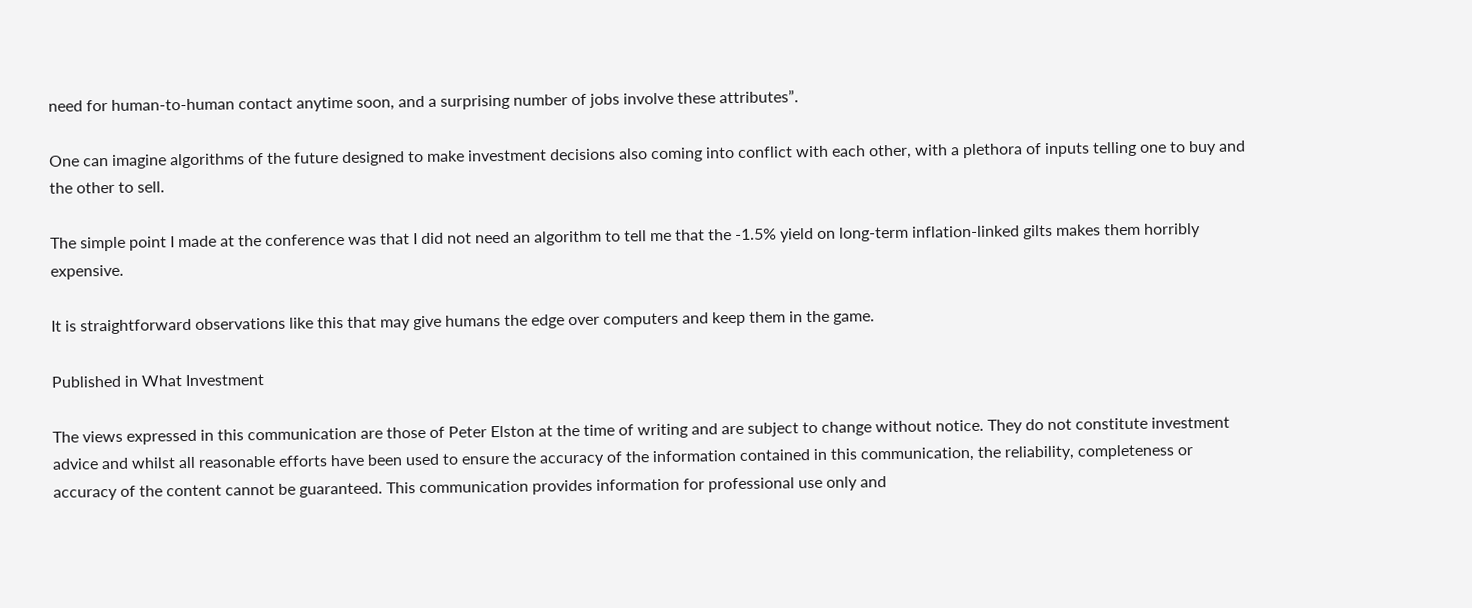need for human-to-human contact anytime soon, and a surprising number of jobs involve these attributes”.

One can imagine algorithms of the future designed to make investment decisions also coming into conflict with each other, with a plethora of inputs telling one to buy and the other to sell.

The simple point I made at the conference was that I did not need an algorithm to tell me that the -1.5% yield on long-term inflation-linked gilts makes them horribly expensive.

It is straightforward observations like this that may give humans the edge over computers and keep them in the game.

Published in What Investment

The views expressed in this communication are those of Peter Elston at the time of writing and are subject to change without notice. They do not constitute investment advice and whilst all reasonable efforts have been used to ensure the accuracy of the information contained in this communication, the reliability, completeness or accuracy of the content cannot be guaranteed. This communication provides information for professional use only and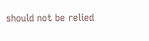should not be relied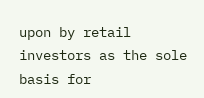upon by retail investors as the sole basis for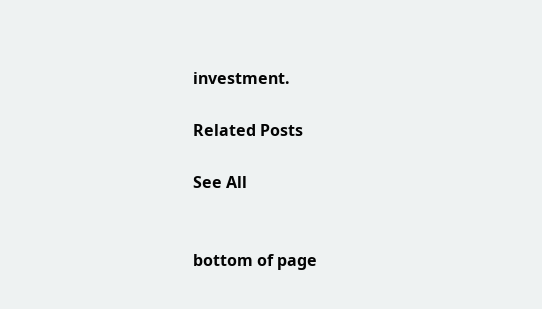investment.

Related Posts

See All


bottom of page